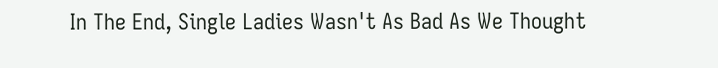In The End, Single Ladies Wasn't As Bad As We Thought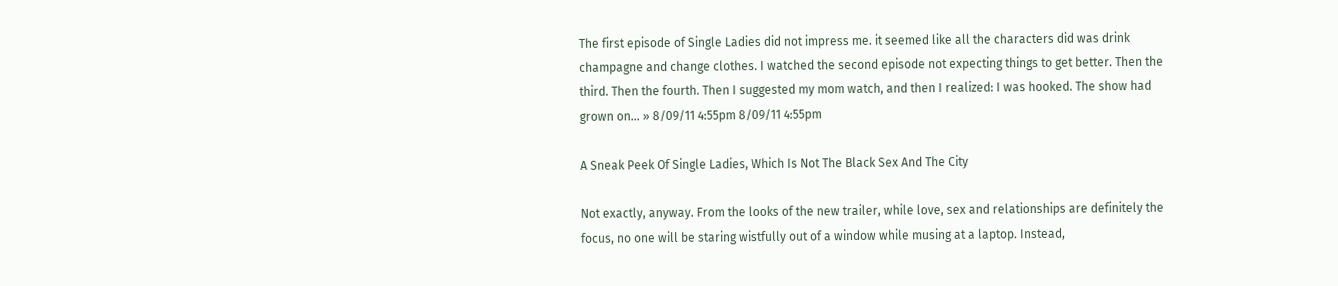The first episode of Single Ladies did not impress me. it seemed like all the characters did was drink champagne and change clothes. I watched the second episode not expecting things to get better. Then the third. Then the fourth. Then I suggested my mom watch, and then I realized: I was hooked. The show had grown on… » 8/09/11 4:55pm 8/09/11 4:55pm

A Sneak Peek Of Single Ladies, Which Is Not The Black Sex And The City

Not exactly, anyway. From the looks of the new trailer, while love, sex and relationships are definitely the focus, no one will be staring wistfully out of a window while musing at a laptop. Instead,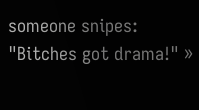someone snipes: "Bitches got drama!" »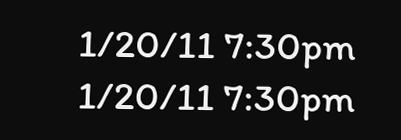1/20/11 7:30pm 1/20/11 7:30pm